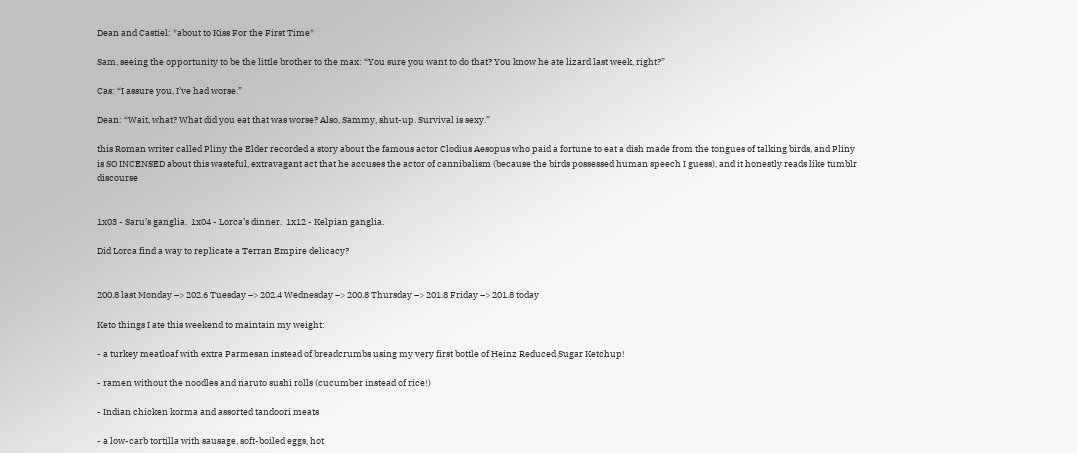Dean and Castiel: *about to Kiss For the First Time*

Sam, seeing the opportunity to be the little brother to the max: “You sure you want to do that? You know he ate lizard last week, right?”

Cas: “I assure you, I’ve had worse.”

Dean: “Wait, what? What did you eat that was worse? Also, Sammy, shut-up. Survival is sexy.”

this Roman writer called Pliny the Elder recorded a story about the famous actor Clodius Aesopus who paid a fortune to eat a dish made from the tongues of talking birds, and Pliny is SO INCENSED about this wasteful, extravagant act that he accuses the actor of cannibalism (because the birds possessed human speech I guess), and it honestly reads like tumblr discourse


1x03 - Saru’s ganglia.  1x04 - Lorca’s dinner.  1x12 - Kelpian ganglia.

Did Lorca find a way to replicate a Terran Empire delicacy?


200.8 last Monday –> 202.6 Tuesday –> 202.4 Wednesday –> 200.8 Thursday –> 201.8 Friday –> 201.8 today

Keto things I ate this weekend to maintain my weight:

- a turkey meatloaf with extra Parmesan instead of breadcrumbs using my very first bottle of Heinz Reduced Sugar Ketchup!

- ramen without the noodles and naruto sushi rolls (cucumber instead of rice!)

- Indian chicken korma and assorted tandoori meats

- a low-carb tortilla with sausage, soft-boiled eggs, hot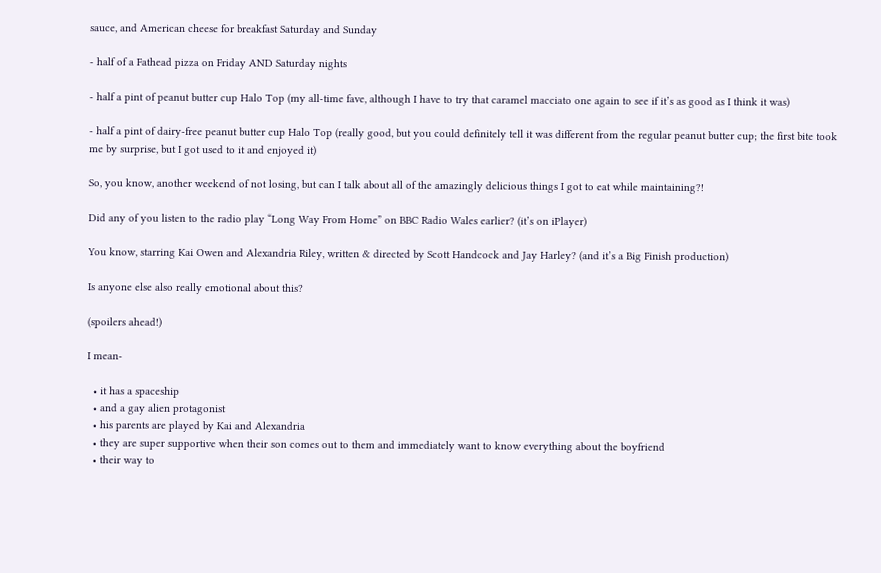sauce, and American cheese for breakfast Saturday and Sunday

- half of a Fathead pizza on Friday AND Saturday nights

- half a pint of peanut butter cup Halo Top (my all-time fave, although I have to try that caramel macciato one again to see if it’s as good as I think it was)

- half a pint of dairy-free peanut butter cup Halo Top (really good, but you could definitely tell it was different from the regular peanut butter cup; the first bite took me by surprise, but I got used to it and enjoyed it)

So, you know, another weekend of not losing, but can I talk about all of the amazingly delicious things I got to eat while maintaining?!

Did any of you listen to the radio play “Long Way From Home” on BBC Radio Wales earlier? (it’s on iPlayer)

You know, starring Kai Owen and Alexandria Riley, written & directed by Scott Handcock and Jay Harley? (and it’s a Big Finish production)

Is anyone else also really emotional about this?

(spoilers ahead!)

I mean-

  • it has a spaceship
  • and a gay alien protagonist
  • his parents are played by Kai and Alexandria
  • they are super supportive when their son comes out to them and immediately want to know everything about the boyfriend
  • their way to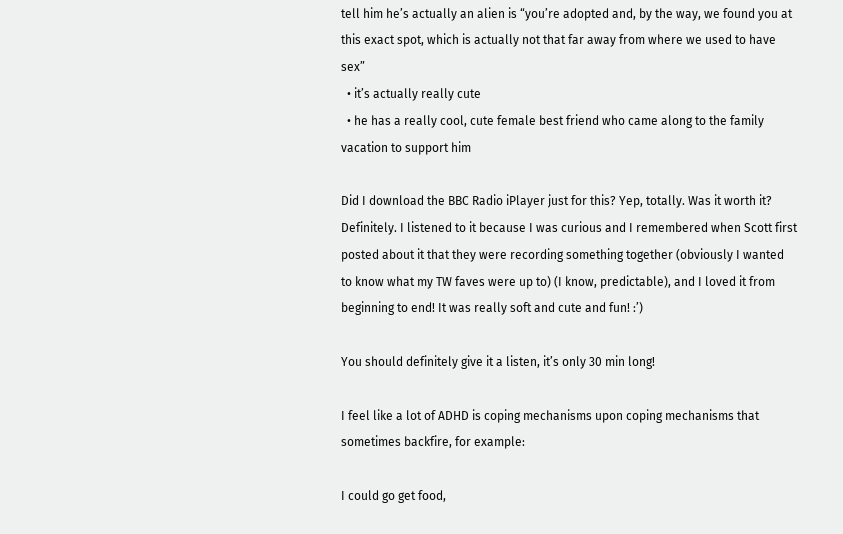tell him he’s actually an alien is “you’re adopted and, by the way, we found you at this exact spot, which is actually not that far away from where we used to have sex”
  • it’s actually really cute
  • he has a really cool, cute female best friend who came along to the family vacation to support him

Did I download the BBC Radio iPlayer just for this? Yep, totally. Was it worth it? Definitely. I listened to it because I was curious and I remembered when Scott first posted about it that they were recording something together (obviously I wanted to know what my TW faves were up to) (I know, predictable), and I loved it from beginning to end! It was really soft and cute and fun! :’)

You should definitely give it a listen, it’s only 30 min long!

I feel like a lot of ADHD is coping mechanisms upon coping mechanisms that sometimes backfire, for example:

I could go get food,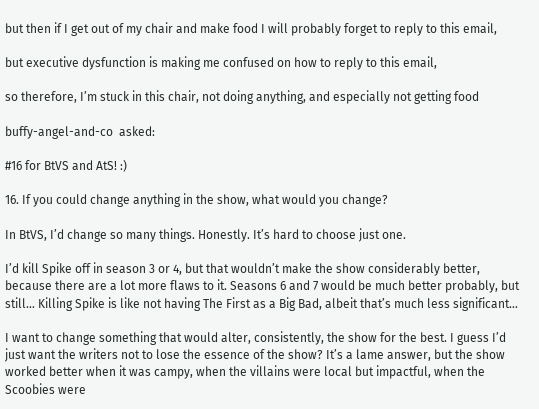but then if I get out of my chair and make food I will probably forget to reply to this email,

but executive dysfunction is making me confused on how to reply to this email,

so therefore, I’m stuck in this chair, not doing anything, and especially not getting food

buffy-angel-and-co  asked:

#16 for BtVS and AtS! :)

16. If you could change anything in the show, what would you change?

In BtVS, I’d change so many things. Honestly. It’s hard to choose just one.

I’d kill Spike off in season 3 or 4, but that wouldn’t make the show considerably better, because there are a lot more flaws to it. Seasons 6 and 7 would be much better probably, but still… Killing Spike is like not having The First as a Big Bad, albeit that’s much less significant…

I want to change something that would alter, consistently, the show for the best. I guess I’d just want the writers not to lose the essence of the show? It’s a lame answer, but the show worked better when it was campy, when the villains were local but impactful, when the Scoobies were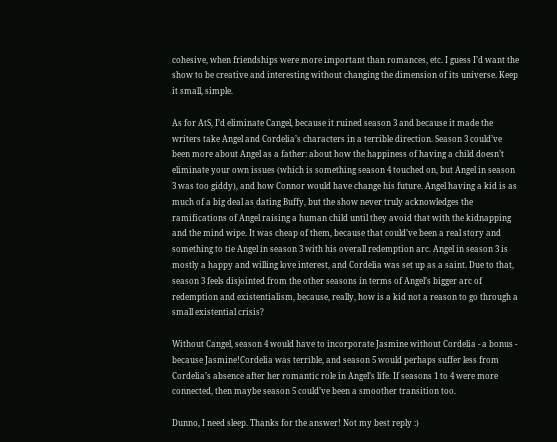cohesive, when friendships were more important than romances, etc. I guess I’d want the show to be creative and interesting without changing the dimension of its universe. Keep it small, simple.

As for AtS, I’d eliminate Cangel, because it ruined season 3 and because it made the writers take Angel and Cordelia’s characters in a terrible direction. Season 3 could’ve been more about Angel as a father: about how the happiness of having a child doesn’t eliminate your own issues (which is something season 4 touched on, but Angel in season 3 was too giddy), and how Connor would have change his future. Angel having a kid is as much of a big deal as dating Buffy, but the show never truly acknowledges the ramifications of Angel raising a human child until they avoid that with the kidnapping and the mind wipe. It was cheap of them, because that could’ve been a real story and something to tie Angel in season 3 with his overall redemption arc. Angel in season 3 is mostly a happy and willing love interest, and Cordelia was set up as a saint. Due to that, season 3 feels disjointed from the other seasons in terms of Angel’s bigger arc of redemption and existentialism, because, really, how is a kid not a reason to go through a small existential crisis?

Without Cangel, season 4 would have to incorporate Jasmine without Cordelia - a bonus - because Jasmine!Cordelia was terrible, and season 5 would perhaps suffer less from Cordelia’s absence after her romantic role in Angel’s life. If seasons 1 to 4 were more connected, then maybe season 5 could’ve been a smoother transition too.

Dunno, I need sleep. Thanks for the answer! Not my best reply :)